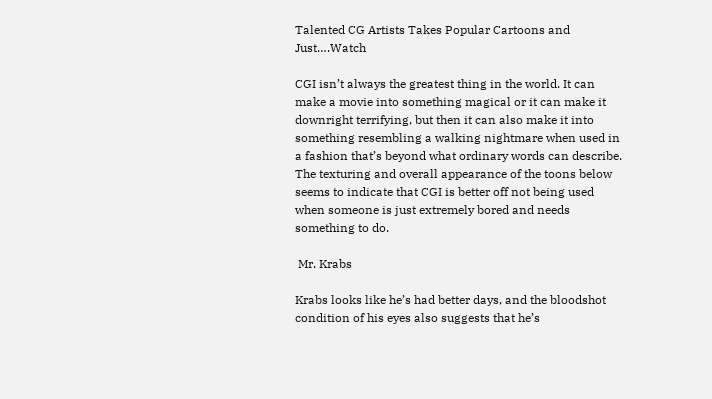Talented CG Artists Takes Popular Cartoons and Just….Watch

CGI isn’t always the greatest thing in the world. It can make a movie into something magical or it can make it downright terrifying, but then it can also make it into something resembling a walking nightmare when used in a fashion that’s beyond what ordinary words can describe. The texturing and overall appearance of the toons below seems to indicate that CGI is better off not being used when someone is just extremely bored and needs something to do.

 Mr. Krabs

Krabs looks like he’s had better days, and the bloodshot condition of his eyes also suggests that he’s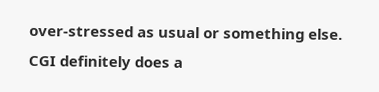over-stressed as usual or something else. CGI definitely does a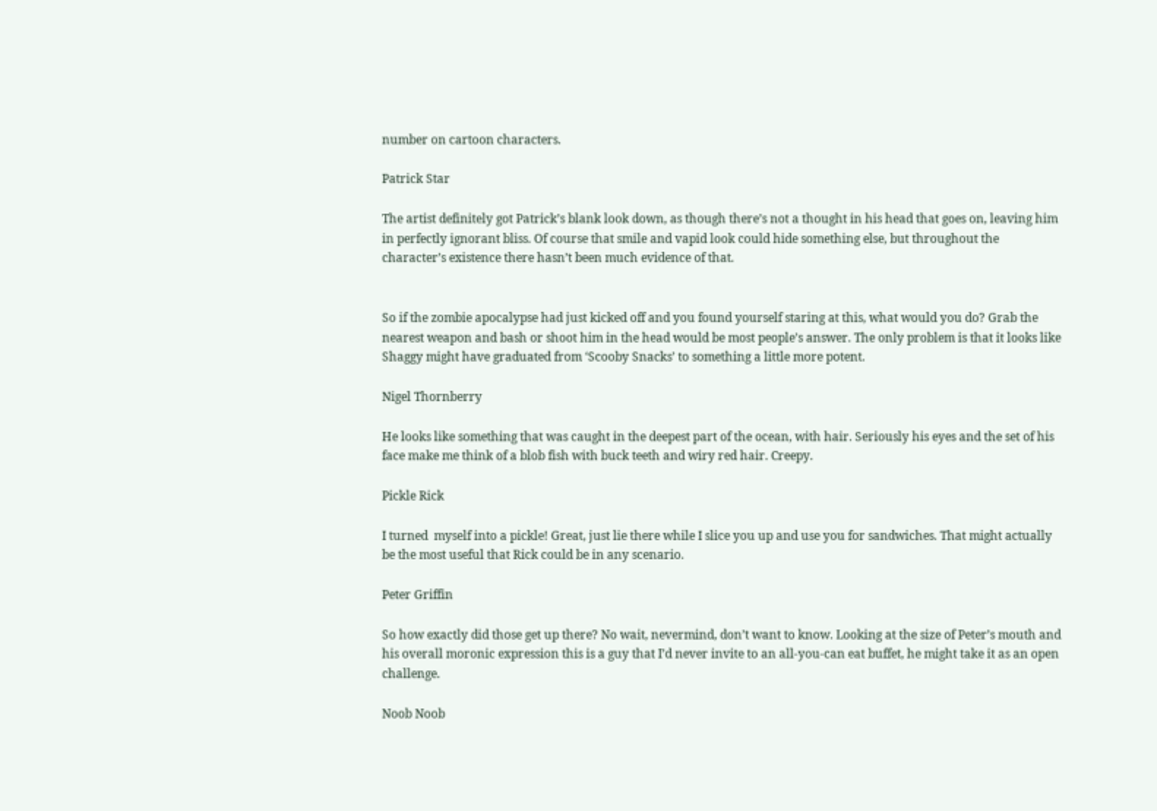number on cartoon characters.

Patrick Star

The artist definitely got Patrick’s blank look down, as though there’s not a thought in his head that goes on, leaving him in perfectly ignorant bliss. Of course that smile and vapid look could hide something else, but throughout the character’s existence there hasn’t been much evidence of that.


So if the zombie apocalypse had just kicked off and you found yourself staring at this, what would you do? Grab the nearest weapon and bash or shoot him in the head would be most people’s answer. The only problem is that it looks like Shaggy might have graduated from ‘Scooby Snacks’ to something a little more potent.

Nigel Thornberry

He looks like something that was caught in the deepest part of the ocean, with hair. Seriously his eyes and the set of his face make me think of a blob fish with buck teeth and wiry red hair. Creepy.

Pickle Rick

I turned  myself into a pickle! Great, just lie there while I slice you up and use you for sandwiches. That might actually be the most useful that Rick could be in any scenario.

Peter Griffin

So how exactly did those get up there? No wait, nevermind, don’t want to know. Looking at the size of Peter’s mouth and his overall moronic expression this is a guy that I’d never invite to an all-you-can eat buffet, he might take it as an open challenge.

Noob Noob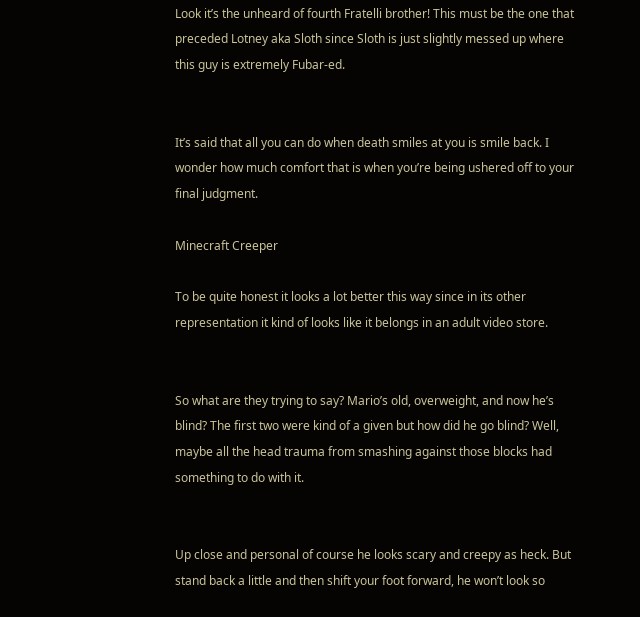Look it’s the unheard of fourth Fratelli brother! This must be the one that preceded Lotney aka Sloth since Sloth is just slightly messed up where this guy is extremely Fubar-ed.


It’s said that all you can do when death smiles at you is smile back. I wonder how much comfort that is when you’re being ushered off to your final judgment.

Minecraft Creeper

To be quite honest it looks a lot better this way since in its other representation it kind of looks like it belongs in an adult video store.


So what are they trying to say? Mario’s old, overweight, and now he’s blind? The first two were kind of a given but how did he go blind? Well, maybe all the head trauma from smashing against those blocks had something to do with it.


Up close and personal of course he looks scary and creepy as heck. But stand back a little and then shift your foot forward, he won’t look so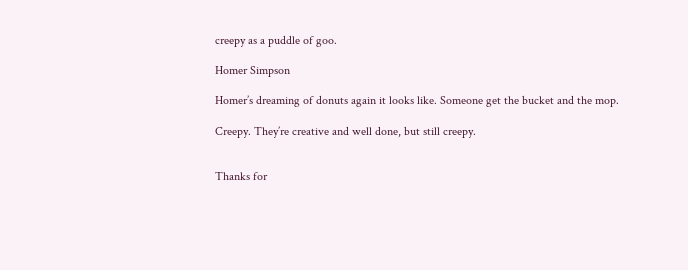creepy as a puddle of goo.

Homer Simpson

Homer’s dreaming of donuts again it looks like. Someone get the bucket and the mop.

Creepy. They’re creative and well done, but still creepy.


Thanks for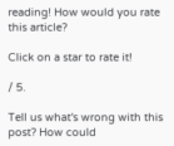reading! How would you rate this article?

Click on a star to rate it!

/ 5.

Tell us what's wrong with this post? How could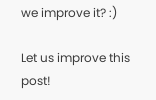we improve it? :)

Let us improve this post!